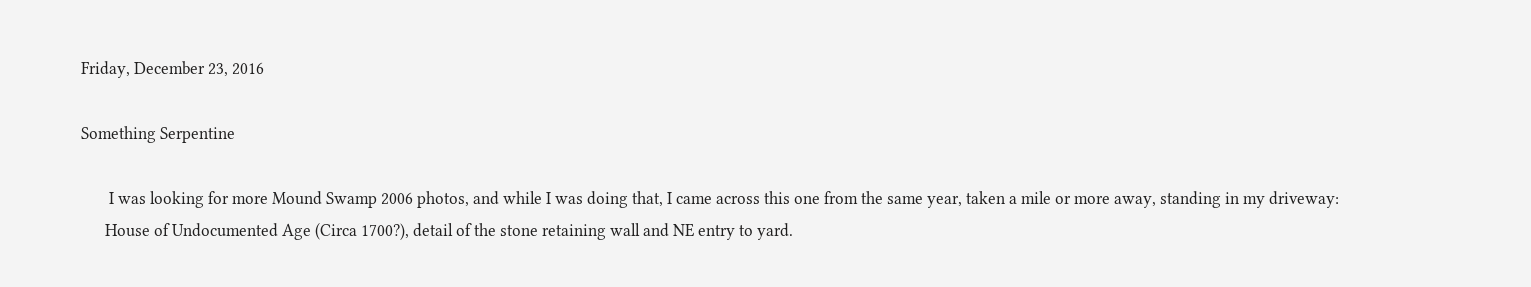Friday, December 23, 2016

Something Serpentine

       I was looking for more Mound Swamp 2006 photos, and while I was doing that, I came across this one from the same year, taken a mile or more away, standing in my driveway:
      House of Undocumented Age (Circa 1700?), detail of the stone retaining wall and NE entry to yard.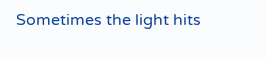Sometimes the light hits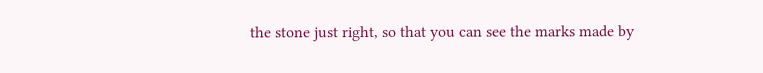the stone just right, so that you can see the marks made by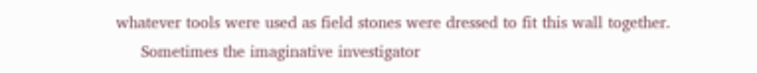whatever tools were used as field stones were dressed to fit this wall together.
     Sometimes the imaginative investigator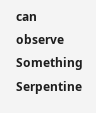can observe Something Serpentine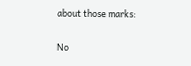about those marks:

No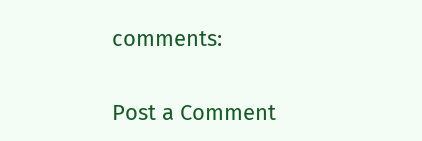comments:

Post a Comment